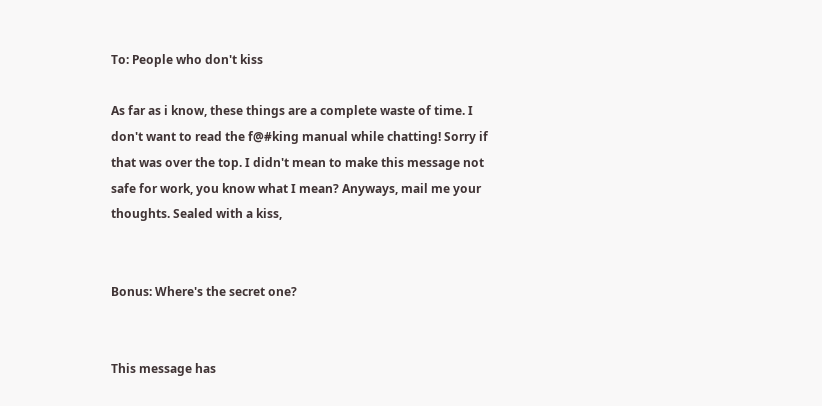To: People who don't kiss

As far as i know, these things are a complete waste of time. I don't want to read the f@#king manual while chatting! Sorry if that was over the top. I didn't mean to make this message not safe for work, you know what I mean? Anyways, mail me your thoughts. Sealed with a kiss,


Bonus: Where's the secret one?


This message has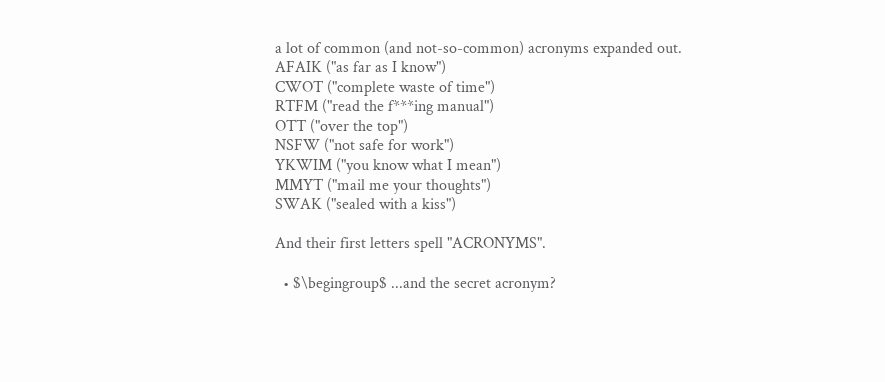a lot of common (and not-so-common) acronyms expanded out.
AFAIK ("as far as I know")
CWOT ("complete waste of time")
RTFM ("read the f***ing manual")
OTT ("over the top")
NSFW ("not safe for work")
YKWIM ("you know what I mean")
MMYT ("mail me your thoughts")
SWAK ("sealed with a kiss")

And their first letters spell "ACRONYMS".

  • $\begingroup$ ...and the secret acronym?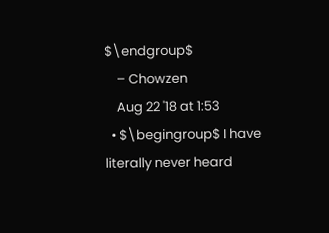$\endgroup$
    – Chowzen
    Aug 22 '18 at 1:53
  • $\begingroup$ I have literally never heard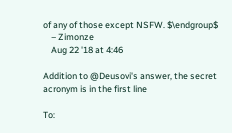of any of those except NSFW. $\endgroup$
    – Zimonze
    Aug 22 '18 at 4:46

Addition to @Deusovi's answer, the secret acronym is in the first line

To: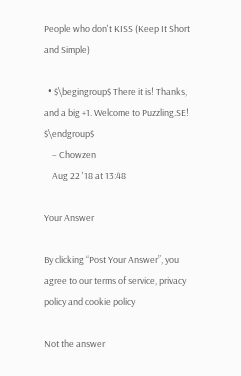People who don't KISS (Keep It Short and Simple)

  • $\begingroup$ There it is! Thanks, and a big +1. Welcome to Puzzling.SE! $\endgroup$
    – Chowzen
    Aug 22 '18 at 13:48

Your Answer

By clicking “Post Your Answer”, you agree to our terms of service, privacy policy and cookie policy

Not the answer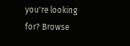you're looking for? Browse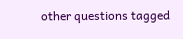other questions tagged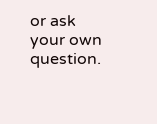or ask your own question.